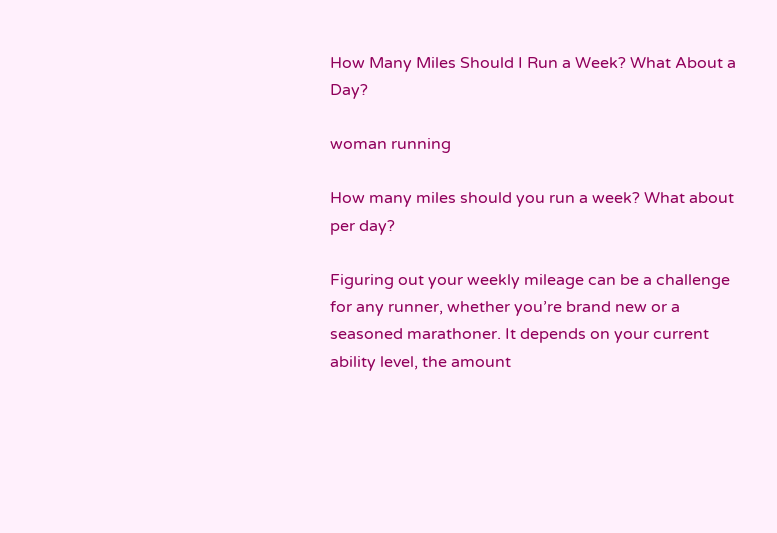How Many Miles Should I Run a Week? What About a Day?

woman running

How many miles should you run a week? What about per day?

Figuring out your weekly mileage can be a challenge for any runner, whether you’re brand new or a seasoned marathoner. It depends on your current ability level, the amount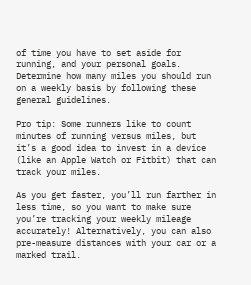of time you have to set aside for running, and your personal goals. Determine how many miles you should run on a weekly basis by following these general guidelines.

Pro tip: Some runners like to count minutes of running versus miles, but it’s a good idea to invest in a device (like an Apple Watch or Fitbit) that can track your miles.

As you get faster, you’ll run farther in less time, so you want to make sure you’re tracking your weekly mileage accurately! Alternatively, you can also pre-measure distances with your car or a marked trail.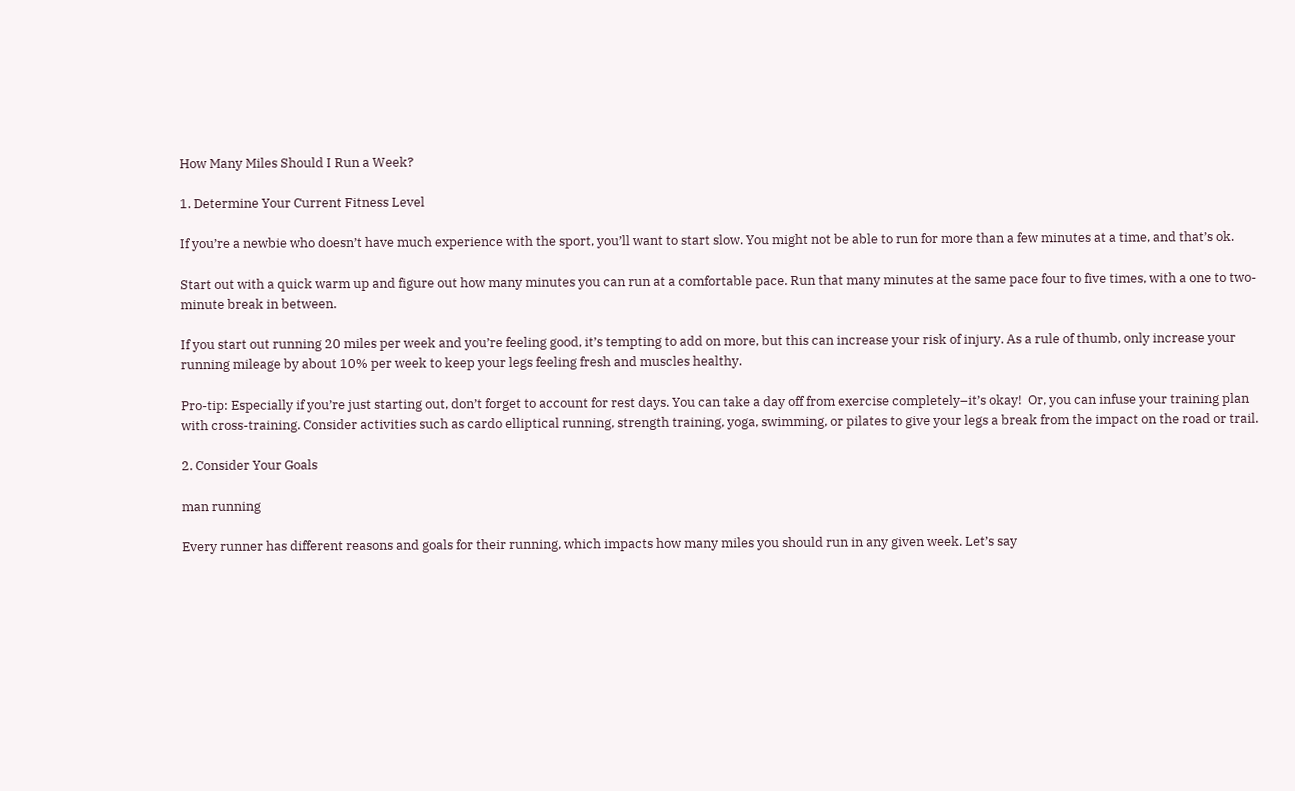How Many Miles Should I Run a Week?

1. Determine Your Current Fitness Level

If you’re a newbie who doesn’t have much experience with the sport, you’ll want to start slow. You might not be able to run for more than a few minutes at a time, and that’s ok.

Start out with a quick warm up and figure out how many minutes you can run at a comfortable pace. Run that many minutes at the same pace four to five times, with a one to two-minute break in between.

If you start out running 20 miles per week and you’re feeling good, it’s tempting to add on more, but this can increase your risk of injury. As a rule of thumb, only increase your running mileage by about 10% per week to keep your legs feeling fresh and muscles healthy.

Pro-tip: Especially if you’re just starting out, don’t forget to account for rest days. You can take a day off from exercise completely–it’s okay!  Or, you can infuse your training plan with cross-training. Consider activities such as cardo elliptical running, strength training, yoga, swimming, or pilates to give your legs a break from the impact on the road or trail.

2. Consider Your Goals

man running

Every runner has different reasons and goals for their running, which impacts how many miles you should run in any given week. Let’s say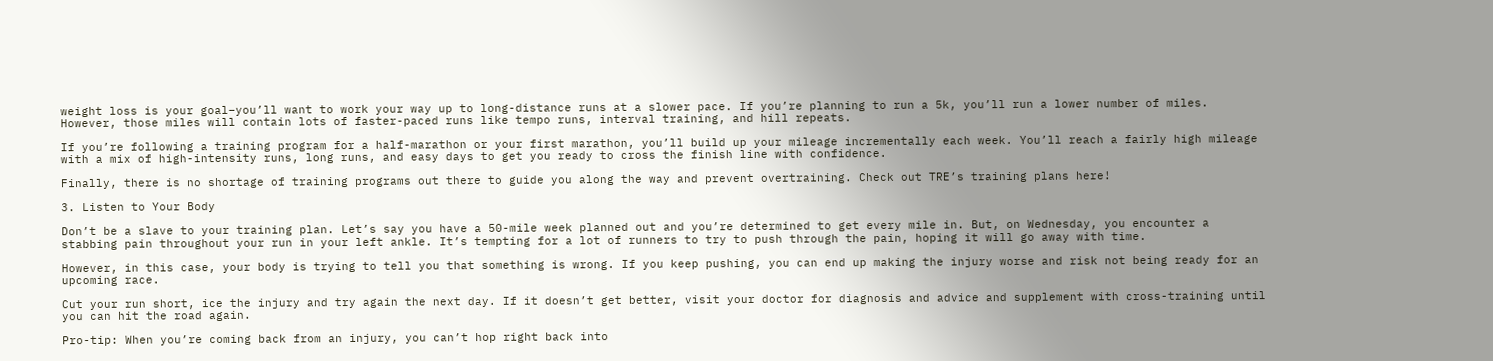weight loss is your goal–you’ll want to work your way up to long-distance runs at a slower pace. If you’re planning to run a 5k, you’ll run a lower number of miles. However, those miles will contain lots of faster-paced runs like tempo runs, interval training, and hill repeats.

If you’re following a training program for a half-marathon or your first marathon, you’ll build up your mileage incrementally each week. You’ll reach a fairly high mileage with a mix of high-intensity runs, long runs, and easy days to get you ready to cross the finish line with confidence.

Finally, there is no shortage of training programs out there to guide you along the way and prevent overtraining. Check out TRE’s training plans here!

3. Listen to Your Body

Don’t be a slave to your training plan. Let’s say you have a 50-mile week planned out and you’re determined to get every mile in. But, on Wednesday, you encounter a stabbing pain throughout your run in your left ankle. It’s tempting for a lot of runners to try to push through the pain, hoping it will go away with time.

However, in this case, your body is trying to tell you that something is wrong. If you keep pushing, you can end up making the injury worse and risk not being ready for an upcoming race.

Cut your run short, ice the injury and try again the next day. If it doesn’t get better, visit your doctor for diagnosis and advice and supplement with cross-training until you can hit the road again.

Pro-tip: When you’re coming back from an injury, you can’t hop right back into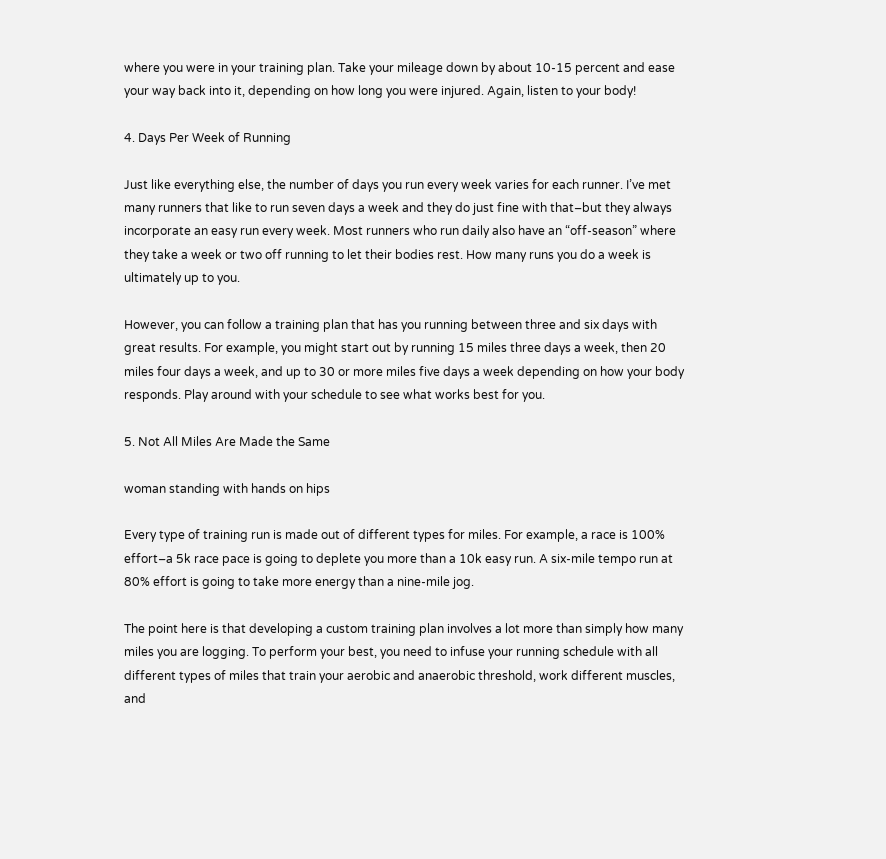where you were in your training plan. Take your mileage down by about 10-15 percent and ease your way back into it, depending on how long you were injured. Again, listen to your body!

4. Days Per Week of Running

Just like everything else, the number of days you run every week varies for each runner. I’ve met many runners that like to run seven days a week and they do just fine with that–but they always incorporate an easy run every week. Most runners who run daily also have an “off-season” where they take a week or two off running to let their bodies rest. How many runs you do a week is ultimately up to you.

However, you can follow a training plan that has you running between three and six days with great results. For example, you might start out by running 15 miles three days a week, then 20 miles four days a week, and up to 30 or more miles five days a week depending on how your body responds. Play around with your schedule to see what works best for you.

5. Not All Miles Are Made the Same

woman standing with hands on hips

Every type of training run is made out of different types for miles. For example, a race is 100% effort–a 5k race pace is going to deplete you more than a 10k easy run. A six-mile tempo run at 80% effort is going to take more energy than a nine-mile jog.

The point here is that developing a custom training plan involves a lot more than simply how many miles you are logging. To perform your best, you need to infuse your running schedule with all different types of miles that train your aerobic and anaerobic threshold, work different muscles, and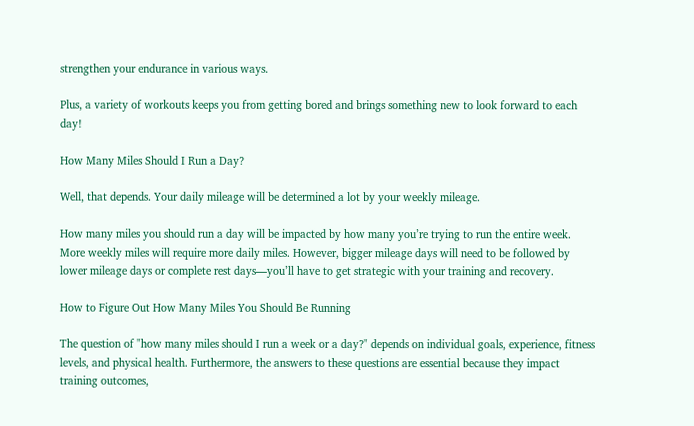strengthen your endurance in various ways.

Plus, a variety of workouts keeps you from getting bored and brings something new to look forward to each day!

How Many Miles Should I Run a Day?

Well, that depends. Your daily mileage will be determined a lot by your weekly mileage.

How many miles you should run a day will be impacted by how many you’re trying to run the entire week. More weekly miles will require more daily miles. However, bigger mileage days will need to be followed by lower mileage days or complete rest days—you’ll have to get strategic with your training and recovery.

How to Figure Out How Many Miles You Should Be Running

The question of "how many miles should I run a week or a day?" depends on individual goals, experience, fitness levels, and physical health. Furthermore, the answers to these questions are essential because they impact training outcomes,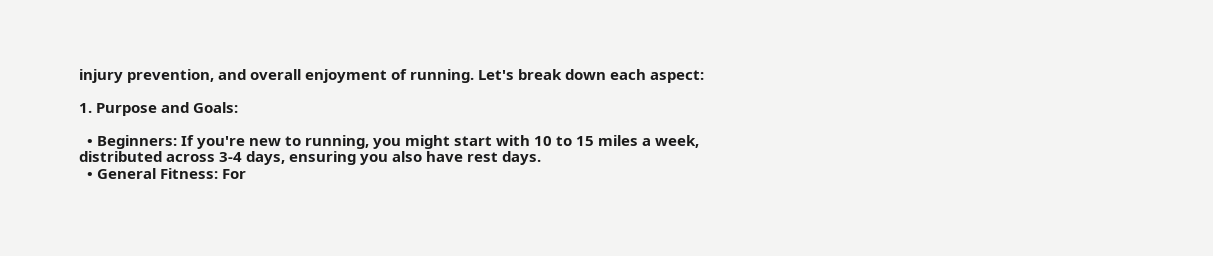injury prevention, and overall enjoyment of running. Let's break down each aspect:

1. Purpose and Goals:

  • Beginners: If you're new to running, you might start with 10 to 15 miles a week, distributed across 3-4 days, ensuring you also have rest days.
  • General Fitness: For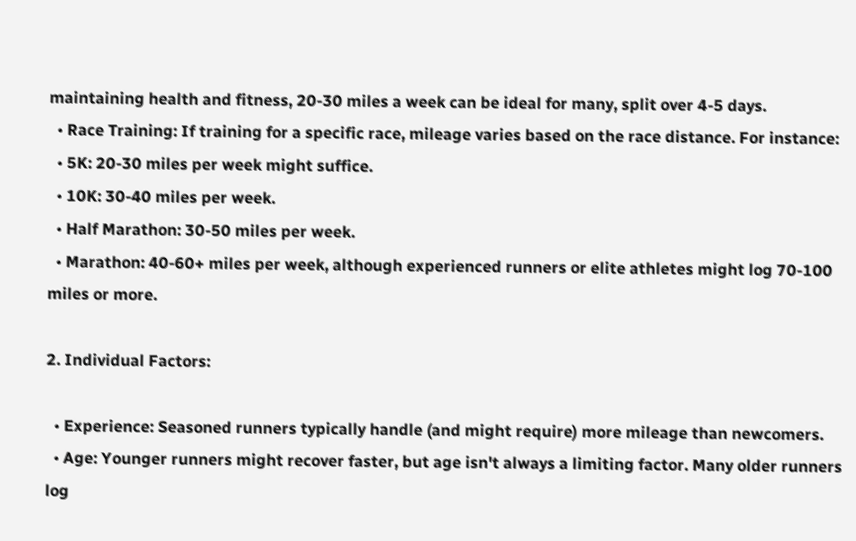maintaining health and fitness, 20-30 miles a week can be ideal for many, split over 4-5 days.
  • Race Training: If training for a specific race, mileage varies based on the race distance. For instance:
  • 5K: 20-30 miles per week might suffice.
  • 10K: 30-40 miles per week.
  • Half Marathon: 30-50 miles per week.
  • Marathon: 40-60+ miles per week, although experienced runners or elite athletes might log 70-100 miles or more.

2. Individual Factors:

  • Experience: Seasoned runners typically handle (and might require) more mileage than newcomers.
  • Age: Younger runners might recover faster, but age isn't always a limiting factor. Many older runners log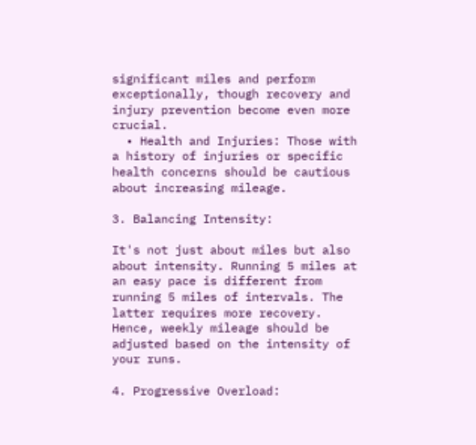significant miles and perform exceptionally, though recovery and injury prevention become even more crucial.
  • Health and Injuries: Those with a history of injuries or specific health concerns should be cautious about increasing mileage.

3. Balancing Intensity:

It's not just about miles but also about intensity. Running 5 miles at an easy pace is different from running 5 miles of intervals. The latter requires more recovery. Hence, weekly mileage should be adjusted based on the intensity of your runs.

4. Progressive Overload: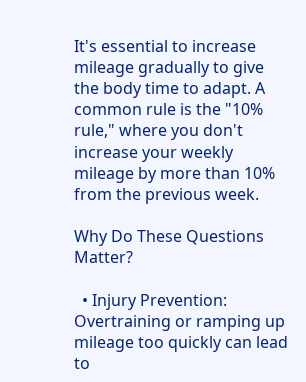It's essential to increase mileage gradually to give the body time to adapt. A common rule is the "10% rule," where you don't increase your weekly mileage by more than 10% from the previous week.

Why Do These Questions Matter?

  • Injury Prevention: Overtraining or ramping up mileage too quickly can lead to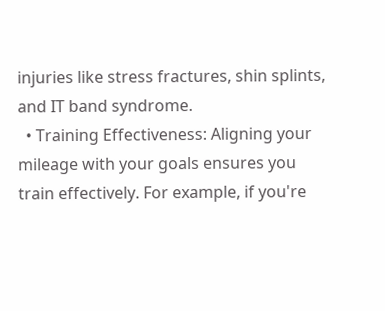injuries like stress fractures, shin splints, and IT band syndrome.
  • Training Effectiveness: Aligning your mileage with your goals ensures you train effectively. For example, if you're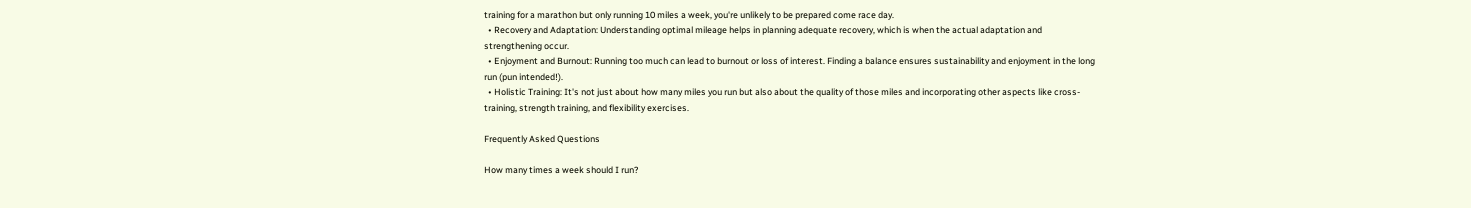training for a marathon but only running 10 miles a week, you're unlikely to be prepared come race day.
  • Recovery and Adaptation: Understanding optimal mileage helps in planning adequate recovery, which is when the actual adaptation and strengthening occur.
  • Enjoyment and Burnout: Running too much can lead to burnout or loss of interest. Finding a balance ensures sustainability and enjoyment in the long run (pun intended!).
  • Holistic Training: It's not just about how many miles you run but also about the quality of those miles and incorporating other aspects like cross-training, strength training, and flexibility exercises.

Frequently Asked Questions

How many times a week should I run?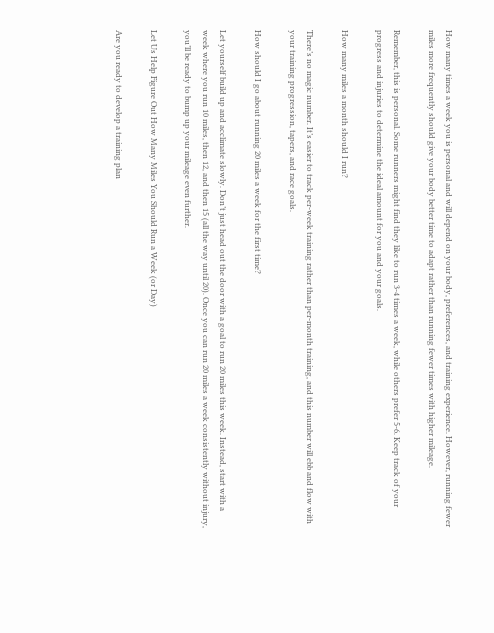How many times a week you is personal and will depend on your body, preferences, and training experience. However, running fewer miles more frequently should give your body better time to adapt rather than running fewer times with higher mileage.

Remember, this is personal. Some runners might find they like to run 3-4 times a week, while others prefer 5-6. Keep track of your progress and injuries to determine the ideal amount for you and your goals.

How many miles a month should I run?

There’s no magic number. It’s easier to track per-week training rather than per-month training, and this number will ebb and flow with your training progression, tapers, and race goals.

How should I go about running 20 miles a week for the first time?

Let yourself build up and acclimate slowly. Don’t just head out the door with a goal to run 20 miles this week. Instead, start with a week where you run 10 miles, then 12, and then 15 (all the way until 20). Once you can run 20 miles a week consistently without injury, you’ll be ready to bump up your mileage even further.

Let Us Help Figure Out How Many Miles You Should Run a Week (or Day)

Are you ready to develop a training plan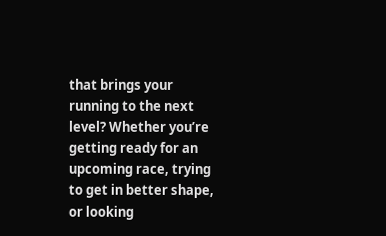that brings your running to the next level? Whether you’re getting ready for an upcoming race, trying to get in better shape, or looking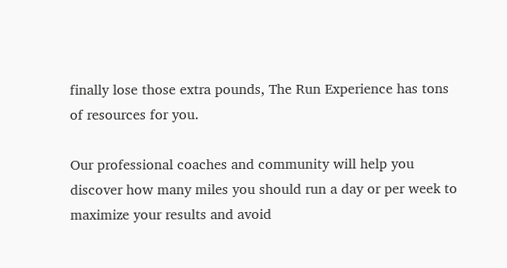finally lose those extra pounds, The Run Experience has tons of resources for you.

Our professional coaches and community will help you discover how many miles you should run a day or per week to maximize your results and avoid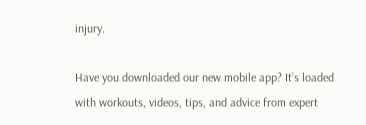injury.

Have you downloaded our new mobile app? It’s loaded with workouts, videos, tips, and advice from expert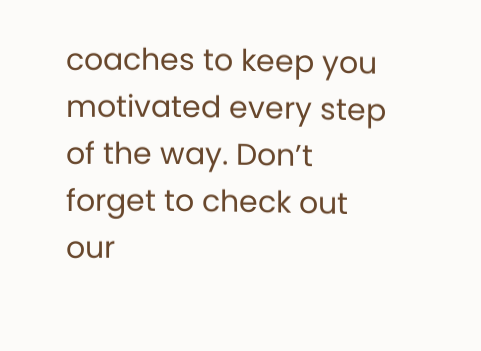coaches to keep you motivated every step of the way. Don’t forget to check out our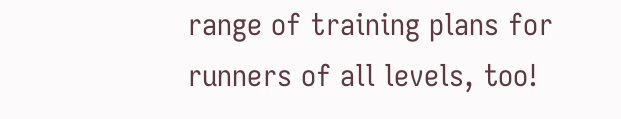range of training plans for runners of all levels, too!